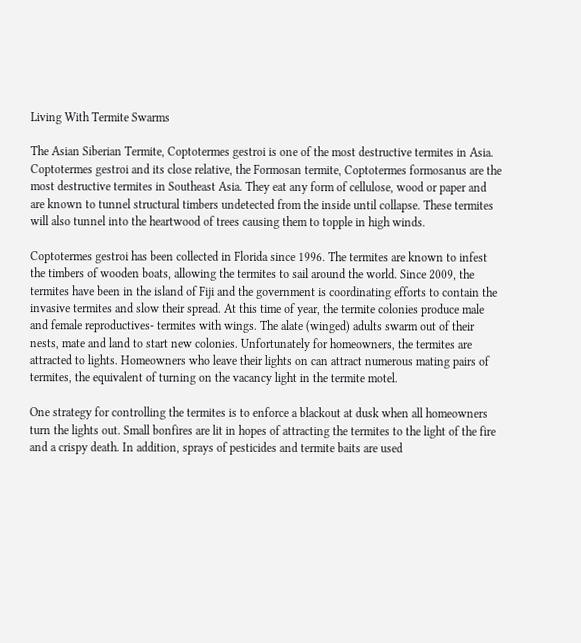Living With Termite Swarms

The Asian Siberian Termite, Coptotermes gestroi is one of the most destructive termites in Asia. Coptotermes gestroi and its close relative, the Formosan termite, Coptotermes formosanus are the most destructive termites in Southeast Asia. They eat any form of cellulose, wood or paper and are known to tunnel structural timbers undetected from the inside until collapse. These termites will also tunnel into the heartwood of trees causing them to topple in high winds.

Coptotermes gestroi has been collected in Florida since 1996. The termites are known to infest the timbers of wooden boats, allowing the termites to sail around the world. Since 2009, the termites have been in the island of Fiji and the government is coordinating efforts to contain the invasive termites and slow their spread. At this time of year, the termite colonies produce male and female reproductives- termites with wings. The alate (winged) adults swarm out of their nests, mate and land to start new colonies. Unfortunately for homeowners, the termites are attracted to lights. Homeowners who leave their lights on can attract numerous mating pairs of termites, the equivalent of turning on the vacancy light in the termite motel.

One strategy for controlling the termites is to enforce a blackout at dusk when all homeowners turn the lights out. Small bonfires are lit in hopes of attracting the termites to the light of the fire and a crispy death. In addition, sprays of pesticides and termite baits are used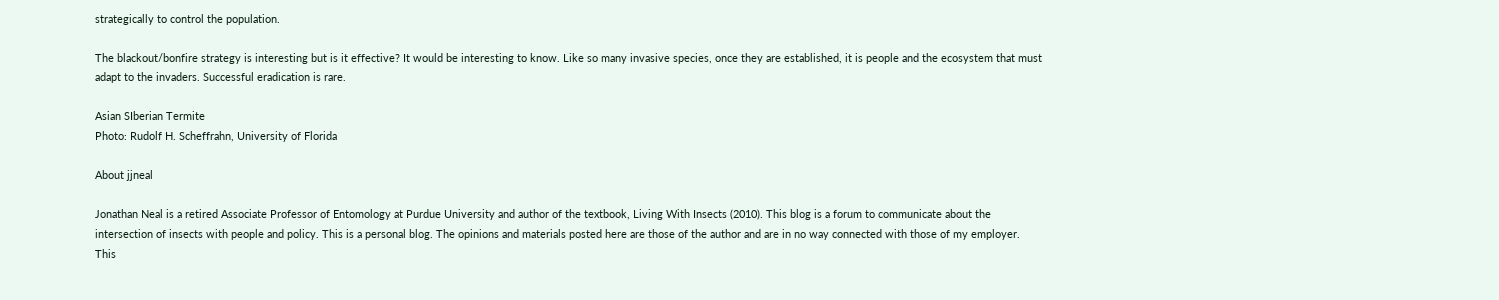strategically to control the population.

The blackout/bonfire strategy is interesting but is it effective? It would be interesting to know. Like so many invasive species, once they are established, it is people and the ecosystem that must adapt to the invaders. Successful eradication is rare.

Asian SIberian Termite
Photo: Rudolf H. Scheffrahn, University of Florida

About jjneal

Jonathan Neal is a retired Associate Professor of Entomology at Purdue University and author of the textbook, Living With Insects (2010). This blog is a forum to communicate about the intersection of insects with people and policy. This is a personal blog. The opinions and materials posted here are those of the author and are in no way connected with those of my employer.
This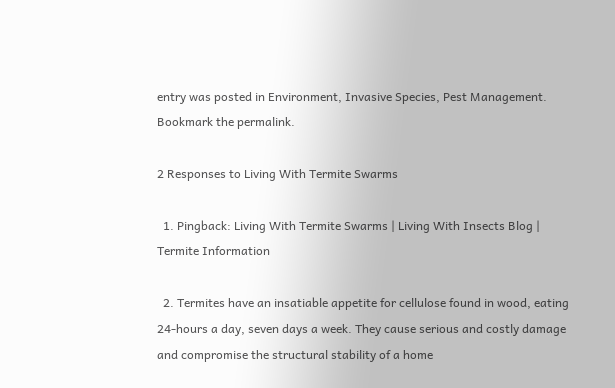entry was posted in Environment, Invasive Species, Pest Management. Bookmark the permalink.

2 Responses to Living With Termite Swarms

  1. Pingback: Living With Termite Swarms | Living With Insects Blog | Termite Information

  2. Termites have an insatiable appetite for cellulose found in wood, eating 24-hours a day, seven days a week. They cause serious and costly damage and compromise the structural stability of a home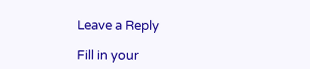Leave a Reply

Fill in your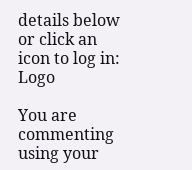details below or click an icon to log in: Logo

You are commenting using your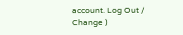account. Log Out /  Change )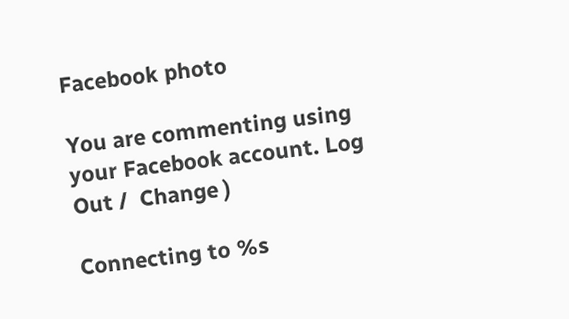Facebook photo

You are commenting using your Facebook account. Log Out /  Change )

Connecting to %s